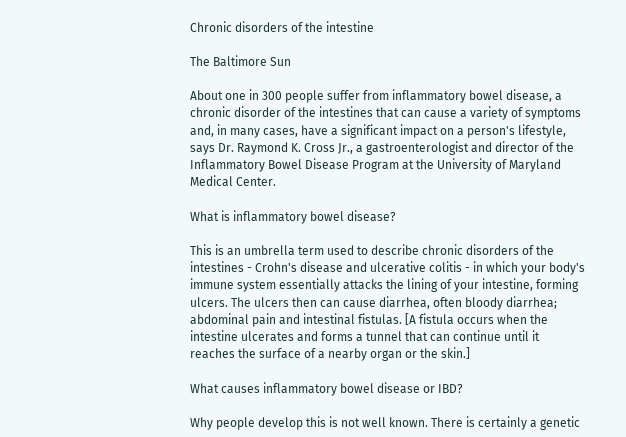Chronic disorders of the intestine

The Baltimore Sun

About one in 300 people suffer from inflammatory bowel disease, a chronic disorder of the intestines that can cause a variety of symptoms and, in many cases, have a significant impact on a person's lifestyle, says Dr. Raymond K. Cross Jr., a gastroenterologist and director of the Inflammatory Bowel Disease Program at the University of Maryland Medical Center.

What is inflammatory bowel disease?

This is an umbrella term used to describe chronic disorders of the intestines - Crohn's disease and ulcerative colitis - in which your body's immune system essentially attacks the lining of your intestine, forming ulcers. The ulcers then can cause diarrhea, often bloody diarrhea; abdominal pain and intestinal fistulas. [A fistula occurs when the intestine ulcerates and forms a tunnel that can continue until it reaches the surface of a nearby organ or the skin.]

What causes inflammatory bowel disease or IBD?

Why people develop this is not well known. There is certainly a genetic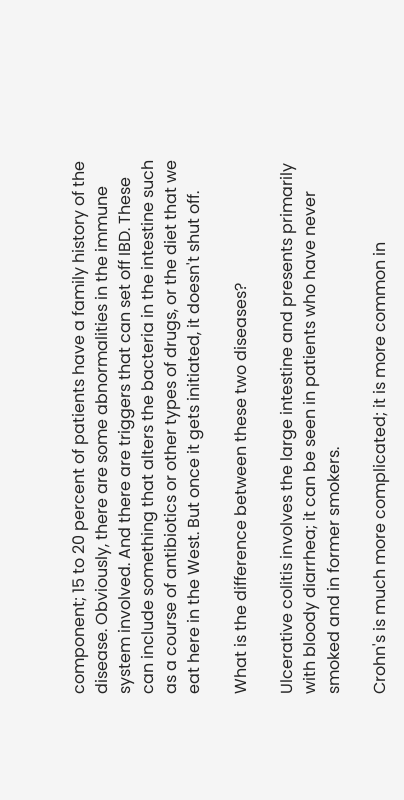component; 15 to 20 percent of patients have a family history of the disease. Obviously, there are some abnormalities in the immune system involved. And there are triggers that can set off IBD. These can include something that alters the bacteria in the intestine such as a course of antibiotics or other types of drugs, or the diet that we eat here in the West. But once it gets initiated, it doesn't shut off.

What is the difference between these two diseases?

Ulcerative colitis involves the large intestine and presents primarily with bloody diarrhea; it can be seen in patients who have never smoked and in former smokers.

Crohn's is much more complicated; it is more common in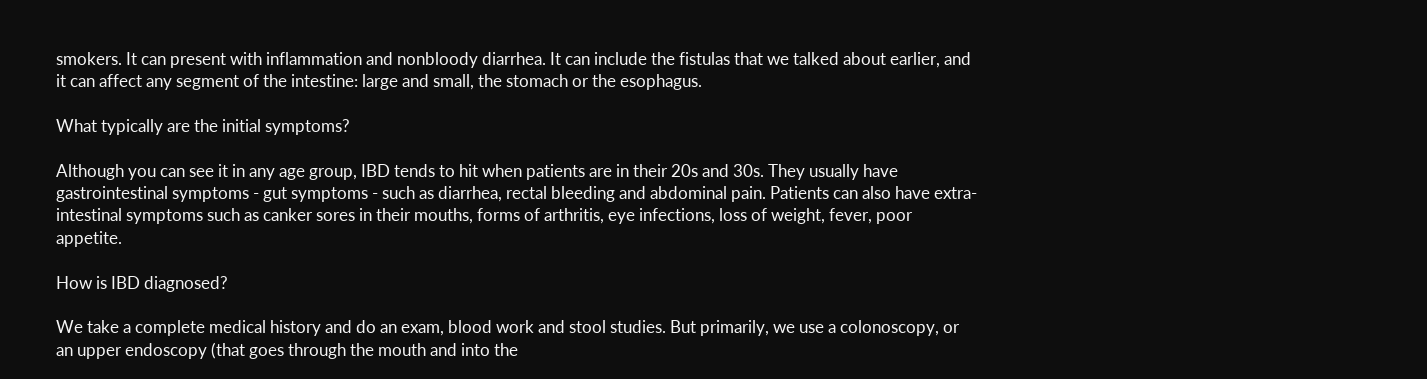smokers. It can present with inflammation and nonbloody diarrhea. It can include the fistulas that we talked about earlier, and it can affect any segment of the intestine: large and small, the stomach or the esophagus.

What typically are the initial symptoms?

Although you can see it in any age group, IBD tends to hit when patients are in their 20s and 30s. They usually have gastrointestinal symptoms - gut symptoms - such as diarrhea, rectal bleeding and abdominal pain. Patients can also have extra-intestinal symptoms such as canker sores in their mouths, forms of arthritis, eye infections, loss of weight, fever, poor appetite.

How is IBD diagnosed?

We take a complete medical history and do an exam, blood work and stool studies. But primarily, we use a colonoscopy, or an upper endoscopy (that goes through the mouth and into the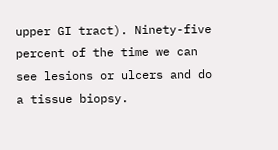upper GI tract). Ninety-five percent of the time we can see lesions or ulcers and do a tissue biopsy.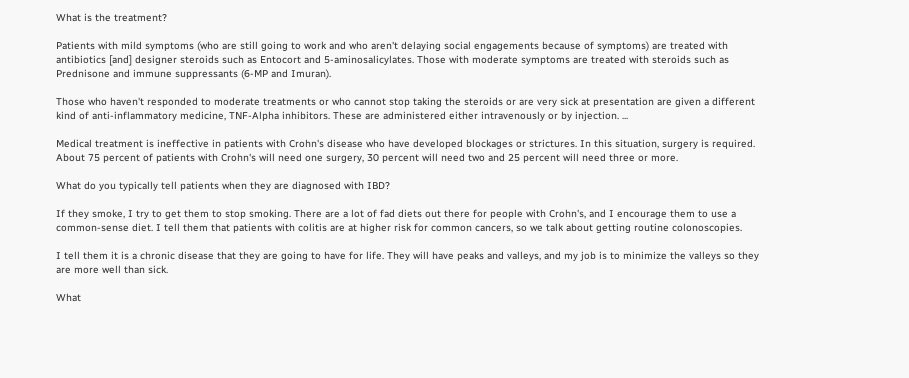What is the treatment?

Patients with mild symptoms (who are still going to work and who aren't delaying social engagements because of symptoms) are treated with antibiotics [and] designer steroids such as Entocort and 5-aminosalicylates. Those with moderate symptoms are treated with steroids such as Prednisone and immune suppressants (6-MP and Imuran).

Those who haven't responded to moderate treatments or who cannot stop taking the steroids or are very sick at presentation are given a different kind of anti-inflammatory medicine, TNF-Alpha inhibitors. These are administered either intravenously or by injection. ...

Medical treatment is ineffective in patients with Crohn's disease who have developed blockages or strictures. In this situation, surgery is required. About 75 percent of patients with Crohn's will need one surgery, 30 percent will need two and 25 percent will need three or more.

What do you typically tell patients when they are diagnosed with IBD?

If they smoke, I try to get them to stop smoking. There are a lot of fad diets out there for people with Crohn's, and I encourage them to use a common-sense diet. I tell them that patients with colitis are at higher risk for common cancers, so we talk about getting routine colonoscopies.

I tell them it is a chronic disease that they are going to have for life. They will have peaks and valleys, and my job is to minimize the valleys so they are more well than sick.

What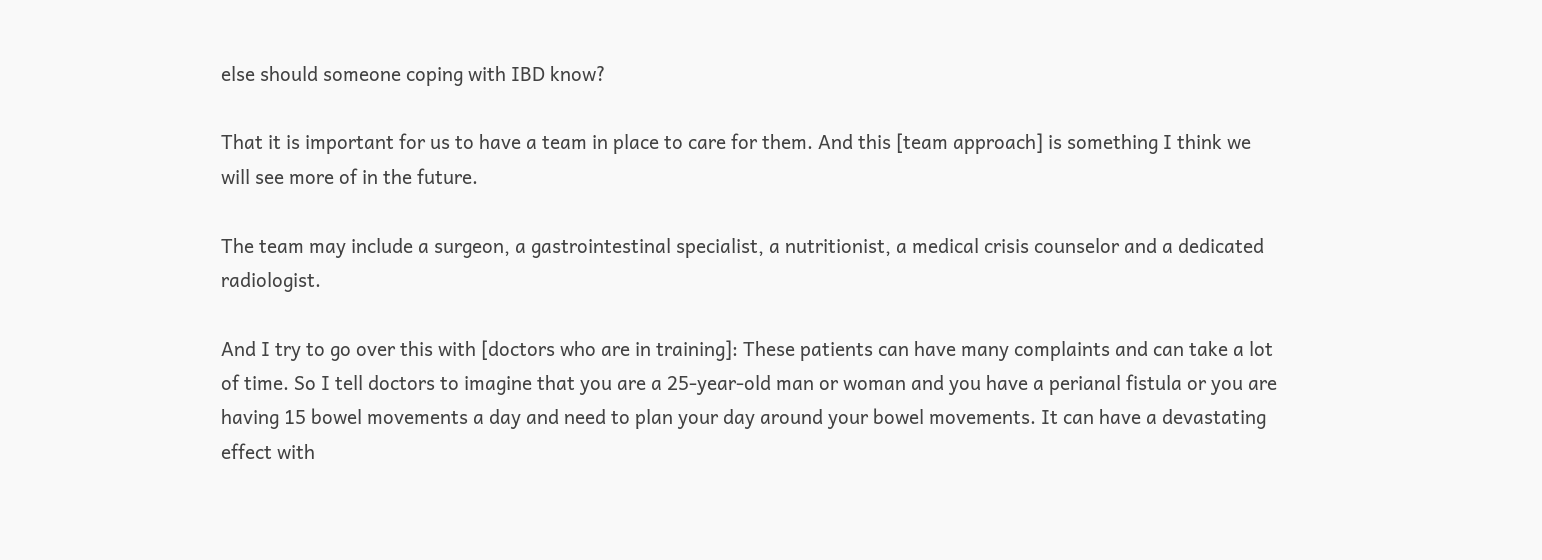else should someone coping with IBD know?

That it is important for us to have a team in place to care for them. And this [team approach] is something I think we will see more of in the future.

The team may include a surgeon, a gastrointestinal specialist, a nutritionist, a medical crisis counselor and a dedicated radiologist.

And I try to go over this with [doctors who are in training]: These patients can have many complaints and can take a lot of time. So I tell doctors to imagine that you are a 25-year-old man or woman and you have a perianal fistula or you are having 15 bowel movements a day and need to plan your day around your bowel movements. It can have a devastating effect with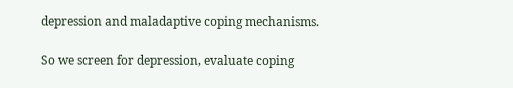depression and maladaptive coping mechanisms.

So we screen for depression, evaluate coping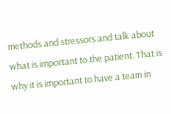methods and stressors and talk about what is important to the patient. That is why it is important to have a team in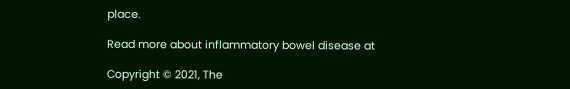place.

Read more about inflammatory bowel disease at

Copyright © 2021, The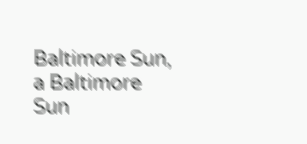Baltimore Sun, a Baltimore Sun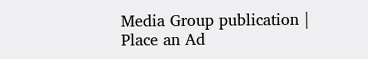Media Group publication | Place an Ad